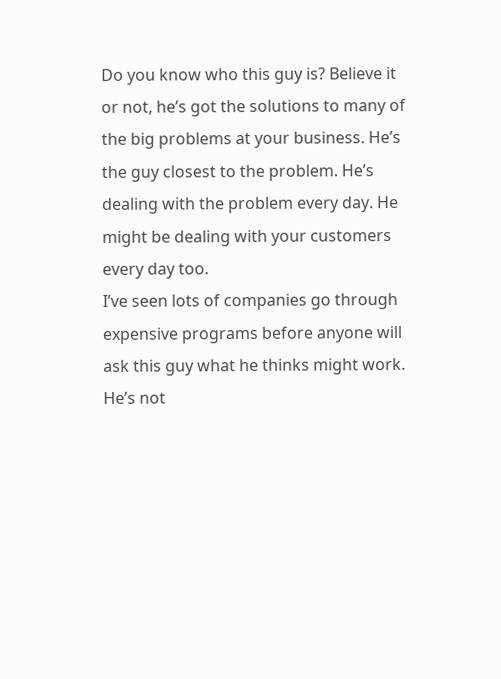Do you know who this guy is? Believe it or not, he’s got the solutions to many of the big problems at your business. He’s the guy closest to the problem. He’s dealing with the problem every day. He might be dealing with your customers every day too.
I’ve seen lots of companies go through expensive programs before anyone will ask this guy what he thinks might work. He’s not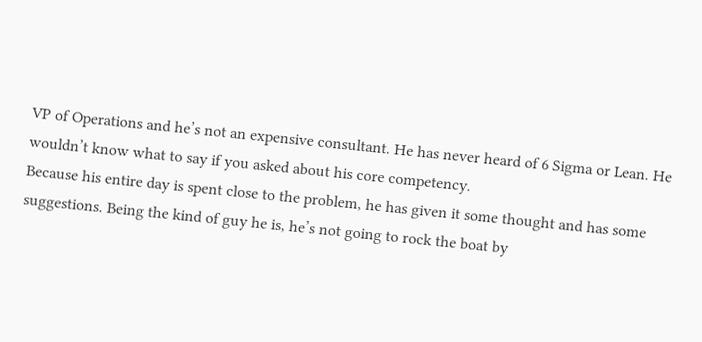VP of Operations and he’s not an expensive consultant. He has never heard of 6 Sigma or Lean. He wouldn’t know what to say if you asked about his core competency.
Because his entire day is spent close to the problem, he has given it some thought and has some suggestions. Being the kind of guy he is, he’s not going to rock the boat by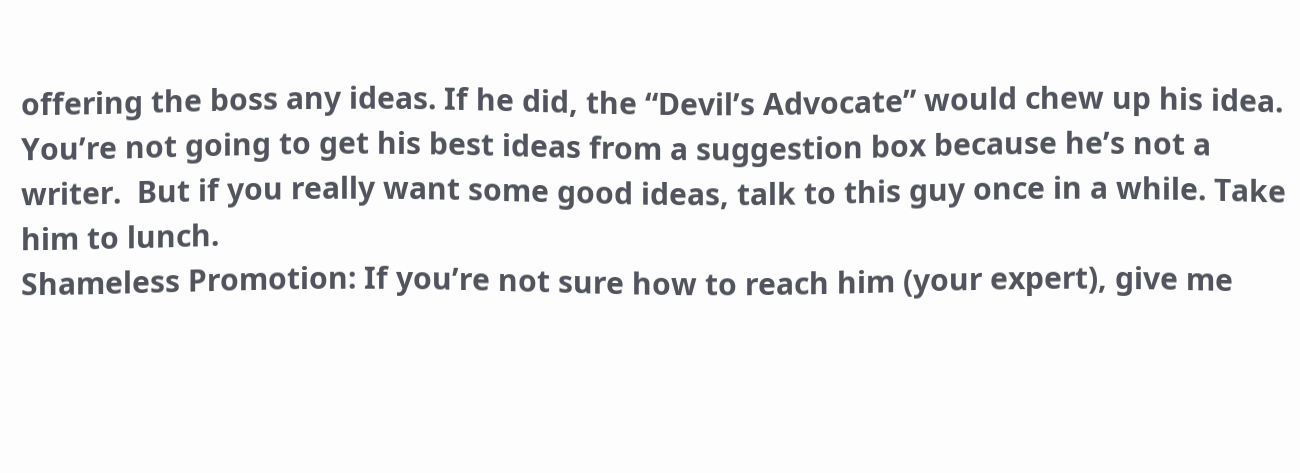offering the boss any ideas. If he did, the “Devil’s Advocate” would chew up his idea.
You’re not going to get his best ideas from a suggestion box because he’s not a writer.  But if you really want some good ideas, talk to this guy once in a while. Take him to lunch.
Shameless Promotion: If you’re not sure how to reach him (your expert), give me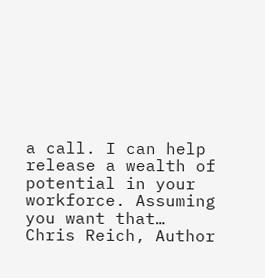a call. I can help release a wealth of potential in your workforce. Assuming you want that…
Chris Reich, Author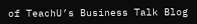of TeachU’s Business Talk Blog